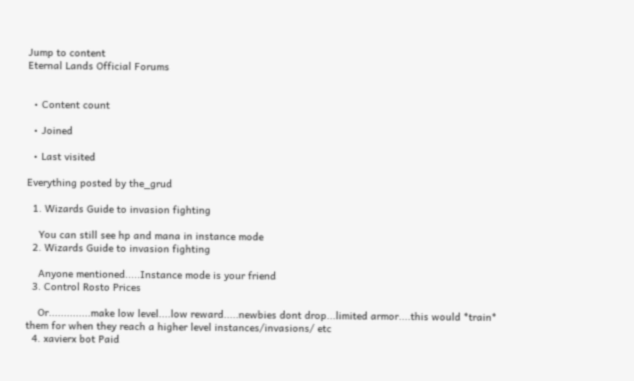Jump to content
Eternal Lands Official Forums


  • Content count

  • Joined

  • Last visited

Everything posted by the_grud

  1. Wizards Guide to invasion fighting

    You can still see hp and mana in instance mode
  2. Wizards Guide to invasion fighting

    Anyone mentioned.....Instance mode is your friend
  3. Control Rosto Prices

    Or..............make low level....low reward.....newbies dont drop...limited armor....this would *train* them for when they reach a higher level instances/invasions/ etc
  4. xavierx bot Paid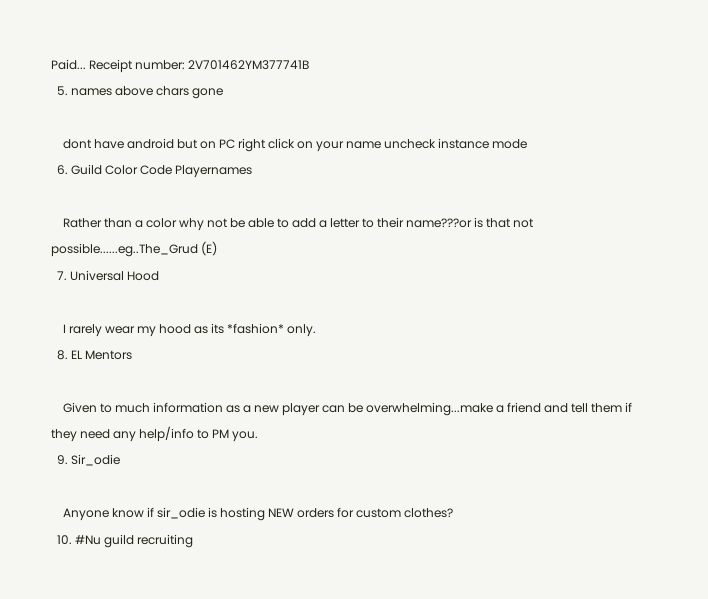Paid... Receipt number: 2V701462YM377741B
  5. names above chars gone

    dont have android but on PC right click on your name uncheck instance mode
  6. Guild Color Code Playernames

    Rather than a color why not be able to add a letter to their name???or is that not possible......eg..The_Grud (E)
  7. Universal Hood

    I rarely wear my hood as its *fashion* only.
  8. EL Mentors

    Given to much information as a new player can be overwhelming...make a friend and tell them if they need any help/info to PM you.
  9. Sir_odie

    Anyone know if sir_odie is hosting NEW orders for custom clothes?
  10. #Nu guild recruiting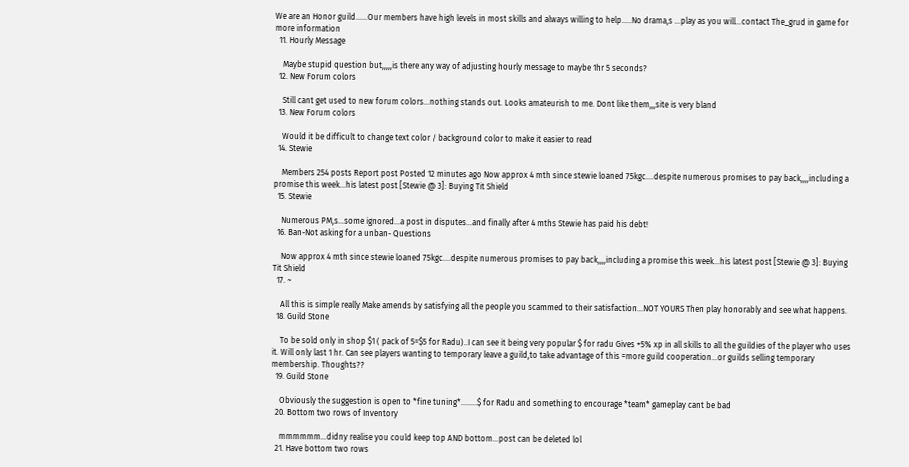We are an Honor guild......Our members have high levels in most skills and always willing to help.....No drama,s ...play as you will...contact The_grud in game for more information
  11. Hourly Message

    Maybe stupid question but,,,,,is there any way of adjusting hourly message to maybe 1hr 5 seconds?
  12. New Forum colors

    Still cant get used to new forum colors...nothing stands out. Looks amateurish to me. Dont like them,,,site is very bland
  13. New Forum colors

    Would it be difficult to change text color / background color to make it easier to read
  14. Stewie

    Members 254 posts Report post Posted 12 minutes ago Now approx 4 mth since stewie loaned 75kgc....despite numerous promises to pay back,,,,including a promise this week...his latest post [Stewie @ 3]: Buying Tit Shield
  15. Stewie

    Numerous PM,s...some ignored...a post in disputes...and finally after 4 mths Stewie has paid his debt!
  16. Ban-Not asking for a unban- Questions

    Now approx 4 mth since stewie loaned 75kgc....despite numerous promises to pay back,,,,including a promise this week...his latest post [Stewie @ 3]: Buying Tit Shield
  17. ~

    All this is simple really Make amends by satisfying all the people you scammed to their satisfaction...NOT YOURS Then play honorably and see what happens.
  18. Guild Stone

    To be sold only in shop $1 ( pack of 5=$5 for Radu)..I can see it being very popular $ for radu Gives +5% xp in all skills to all the guildies of the player who uses it. Will only last 1 hr. Can see players wanting to temporary leave a guild,to take advantage of this =more guild cooperation...or guilds selling temporary membership. Thoughts??
  19. Guild Stone

    Obviously the suggestion is open to *fine tuning*........$ for Radu and something to encourage *team* gameplay cant be bad
  20. Bottom two rows of Inventory

    mmmmmm...didny realise you could keep top AND bottom...post can be deleted lol
  21. Have bottom two rows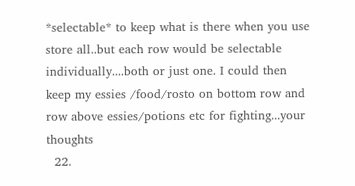*selectable* to keep what is there when you use store all..but each row would be selectable individually....both or just one. I could then keep my essies /food/rosto on bottom row and row above essies/potions etc for fighting...your thoughts
  22.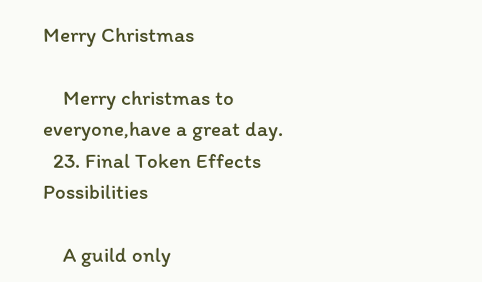Merry Christmas

    Merry christmas to everyone,have a great day.
  23. Final Token Effects Possibilities

    A guild only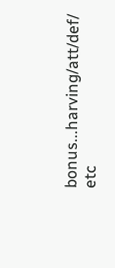bonus...harving/att/def/ etc